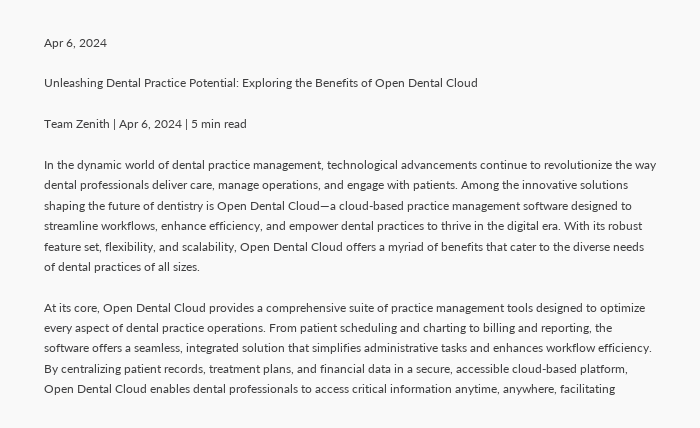Apr 6, 2024

Unleashing Dental Practice Potential: Exploring the Benefits of Open Dental Cloud

Team Zenith | Apr 6, 2024 | 5 min read

In the dynamic world of dental practice management, technological advancements continue to revolutionize the way dental professionals deliver care, manage operations, and engage with patients. Among the innovative solutions shaping the future of dentistry is Open Dental Cloud—a cloud-based practice management software designed to streamline workflows, enhance efficiency, and empower dental practices to thrive in the digital era. With its robust feature set, flexibility, and scalability, Open Dental Cloud offers a myriad of benefits that cater to the diverse needs of dental practices of all sizes.

At its core, Open Dental Cloud provides a comprehensive suite of practice management tools designed to optimize every aspect of dental practice operations. From patient scheduling and charting to billing and reporting, the software offers a seamless, integrated solution that simplifies administrative tasks and enhances workflow efficiency. By centralizing patient records, treatment plans, and financial data in a secure, accessible cloud-based platform, Open Dental Cloud enables dental professionals to access critical information anytime, anywhere, facilitating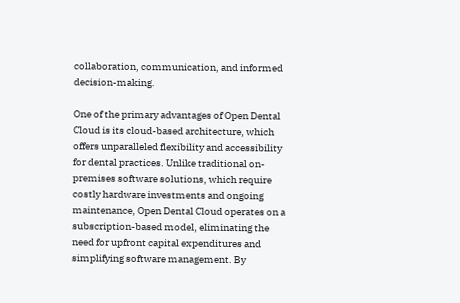collaboration, communication, and informed decision-making.

One of the primary advantages of Open Dental Cloud is its cloud-based architecture, which offers unparalleled flexibility and accessibility for dental practices. Unlike traditional on-premises software solutions, which require costly hardware investments and ongoing maintenance, Open Dental Cloud operates on a subscription-based model, eliminating the need for upfront capital expenditures and simplifying software management. By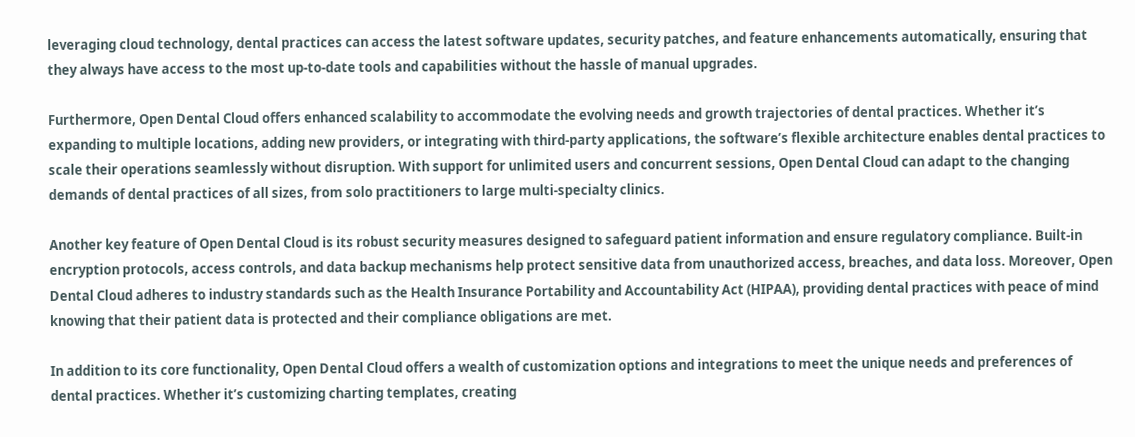leveraging cloud technology, dental practices can access the latest software updates, security patches, and feature enhancements automatically, ensuring that they always have access to the most up-to-date tools and capabilities without the hassle of manual upgrades.

Furthermore, Open Dental Cloud offers enhanced scalability to accommodate the evolving needs and growth trajectories of dental practices. Whether it’s expanding to multiple locations, adding new providers, or integrating with third-party applications, the software’s flexible architecture enables dental practices to scale their operations seamlessly without disruption. With support for unlimited users and concurrent sessions, Open Dental Cloud can adapt to the changing demands of dental practices of all sizes, from solo practitioners to large multi-specialty clinics.

Another key feature of Open Dental Cloud is its robust security measures designed to safeguard patient information and ensure regulatory compliance. Built-in encryption protocols, access controls, and data backup mechanisms help protect sensitive data from unauthorized access, breaches, and data loss. Moreover, Open Dental Cloud adheres to industry standards such as the Health Insurance Portability and Accountability Act (HIPAA), providing dental practices with peace of mind knowing that their patient data is protected and their compliance obligations are met.

In addition to its core functionality, Open Dental Cloud offers a wealth of customization options and integrations to meet the unique needs and preferences of dental practices. Whether it’s customizing charting templates, creating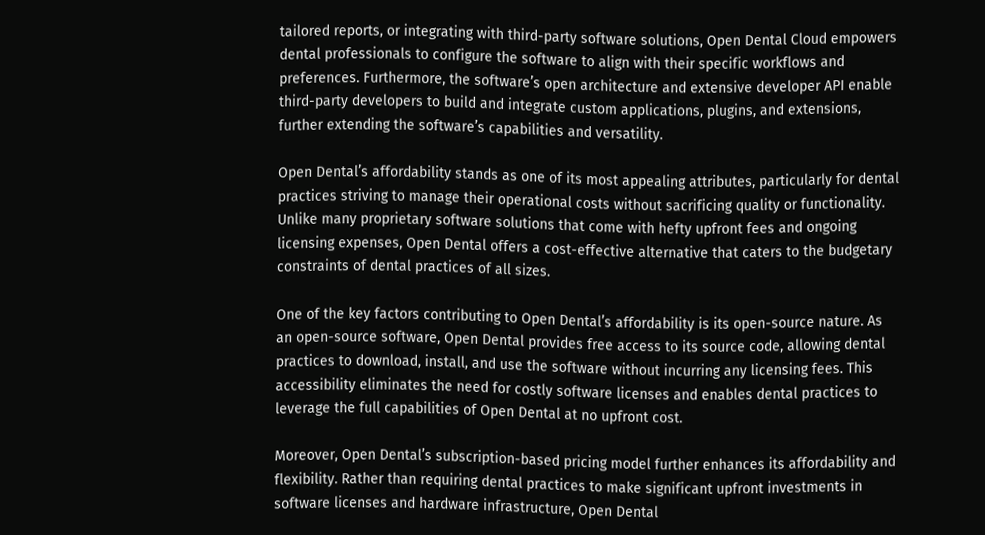tailored reports, or integrating with third-party software solutions, Open Dental Cloud empowers dental professionals to configure the software to align with their specific workflows and preferences. Furthermore, the software’s open architecture and extensive developer API enable third-party developers to build and integrate custom applications, plugins, and extensions, further extending the software’s capabilities and versatility.

Open Dental’s affordability stands as one of its most appealing attributes, particularly for dental practices striving to manage their operational costs without sacrificing quality or functionality. Unlike many proprietary software solutions that come with hefty upfront fees and ongoing licensing expenses, Open Dental offers a cost-effective alternative that caters to the budgetary constraints of dental practices of all sizes.

One of the key factors contributing to Open Dental’s affordability is its open-source nature. As an open-source software, Open Dental provides free access to its source code, allowing dental practices to download, install, and use the software without incurring any licensing fees. This accessibility eliminates the need for costly software licenses and enables dental practices to leverage the full capabilities of Open Dental at no upfront cost.

Moreover, Open Dental’s subscription-based pricing model further enhances its affordability and flexibility. Rather than requiring dental practices to make significant upfront investments in software licenses and hardware infrastructure, Open Dental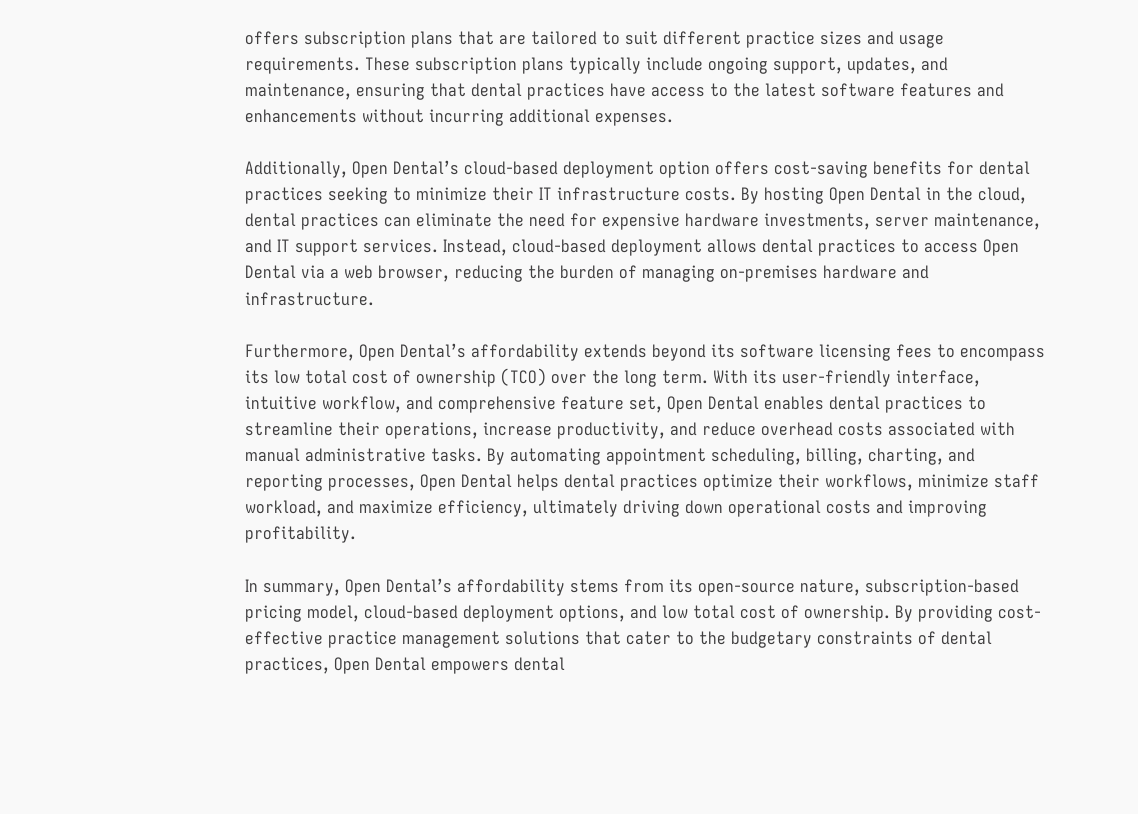offers subscription plans that are tailored to suit different practice sizes and usage requirements. These subscription plans typically include ongoing support, updates, and maintenance, ensuring that dental practices have access to the latest software features and enhancements without incurring additional expenses.

Additionally, Open Dental’s cloud-based deployment option offers cost-saving benefits for dental practices seeking to minimize their IT infrastructure costs. By hosting Open Dental in the cloud, dental practices can eliminate the need for expensive hardware investments, server maintenance, and IT support services. Instead, cloud-based deployment allows dental practices to access Open Dental via a web browser, reducing the burden of managing on-premises hardware and infrastructure.

Furthermore, Open Dental’s affordability extends beyond its software licensing fees to encompass its low total cost of ownership (TCO) over the long term. With its user-friendly interface, intuitive workflow, and comprehensive feature set, Open Dental enables dental practices to streamline their operations, increase productivity, and reduce overhead costs associated with manual administrative tasks. By automating appointment scheduling, billing, charting, and reporting processes, Open Dental helps dental practices optimize their workflows, minimize staff workload, and maximize efficiency, ultimately driving down operational costs and improving profitability.

In summary, Open Dental’s affordability stems from its open-source nature, subscription-based pricing model, cloud-based deployment options, and low total cost of ownership. By providing cost-effective practice management solutions that cater to the budgetary constraints of dental practices, Open Dental empowers dental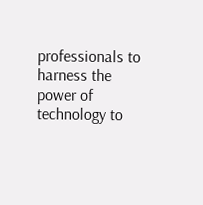professionals to harness the power of technology to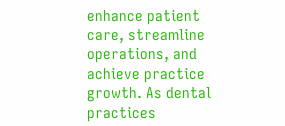enhance patient care, streamline operations, and achieve practice growth. As dental practices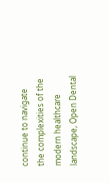continue to navigate the complexities of the modern healthcare landscape, Open Dental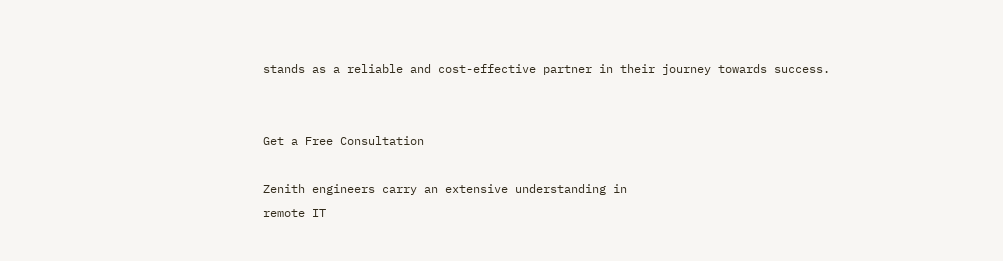stands as a reliable and cost-effective partner in their journey towards success.


Get a Free Consultation

Zenith engineers carry an extensive understanding in
remote IT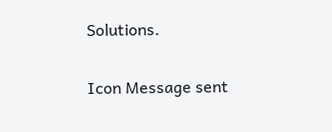Solutions.

Icon Message sent